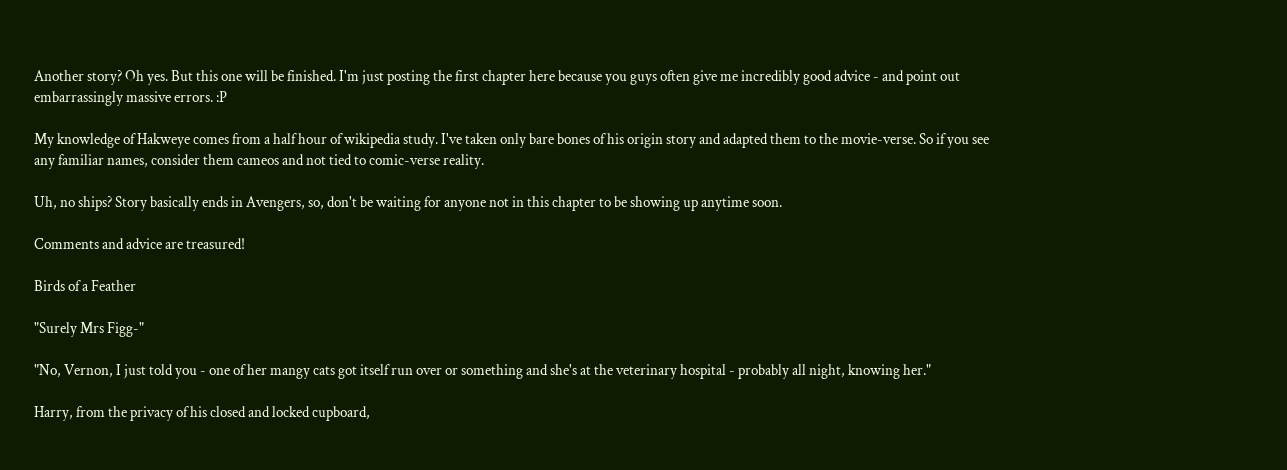Another story? Oh yes. But this one will be finished. I'm just posting the first chapter here because you guys often give me incredibly good advice - and point out embarrassingly massive errors. :P

My knowledge of Hakweye comes from a half hour of wikipedia study. I've taken only bare bones of his origin story and adapted them to the movie-verse. So if you see any familiar names, consider them cameos and not tied to comic-verse reality.

Uh, no ships? Story basically ends in Avengers, so, don't be waiting for anyone not in this chapter to be showing up anytime soon.

Comments and advice are treasured!

Birds of a Feather

"Surely Mrs Figg-"

"No, Vernon, I just told you - one of her mangy cats got itself run over or something and she's at the veterinary hospital - probably all night, knowing her."

Harry, from the privacy of his closed and locked cupboard,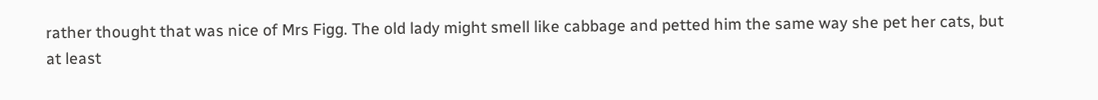rather thought that was nice of Mrs Figg. The old lady might smell like cabbage and petted him the same way she pet her cats, but at least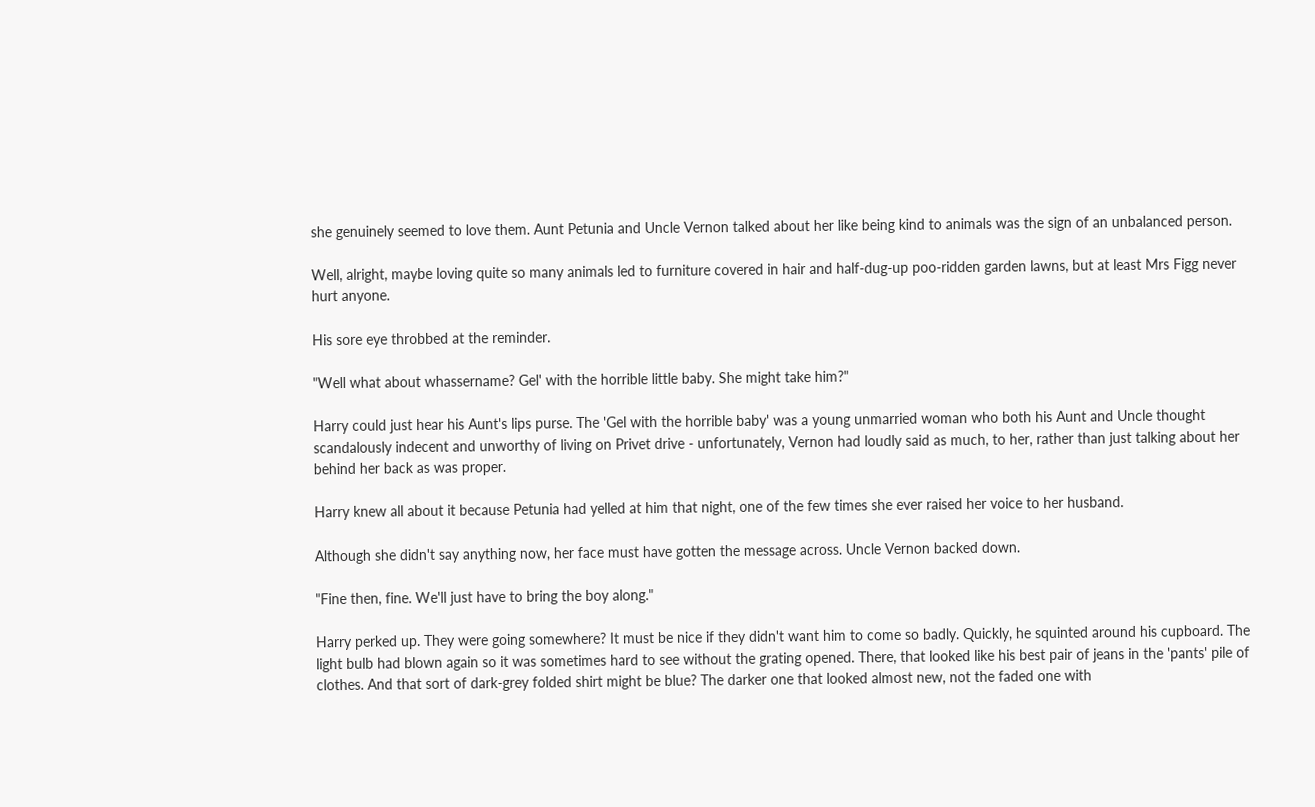she genuinely seemed to love them. Aunt Petunia and Uncle Vernon talked about her like being kind to animals was the sign of an unbalanced person.

Well, alright, maybe loving quite so many animals led to furniture covered in hair and half-dug-up poo-ridden garden lawns, but at least Mrs Figg never hurt anyone.

His sore eye throbbed at the reminder.

"Well what about whassername? Gel' with the horrible little baby. She might take him?"

Harry could just hear his Aunt's lips purse. The 'Gel with the horrible baby' was a young unmarried woman who both his Aunt and Uncle thought scandalously indecent and unworthy of living on Privet drive - unfortunately, Vernon had loudly said as much, to her, rather than just talking about her behind her back as was proper.

Harry knew all about it because Petunia had yelled at him that night, one of the few times she ever raised her voice to her husband.

Although she didn't say anything now, her face must have gotten the message across. Uncle Vernon backed down.

"Fine then, fine. We'll just have to bring the boy along."

Harry perked up. They were going somewhere? It must be nice if they didn't want him to come so badly. Quickly, he squinted around his cupboard. The light bulb had blown again so it was sometimes hard to see without the grating opened. There, that looked like his best pair of jeans in the 'pants' pile of clothes. And that sort of dark-grey folded shirt might be blue? The darker one that looked almost new, not the faded one with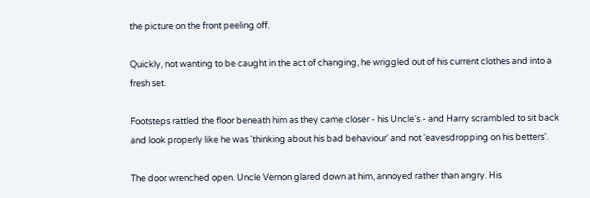the picture on the front peeling off.

Quickly, not wanting to be caught in the act of changing, he wriggled out of his current clothes and into a fresh set.

Footsteps rattled the floor beneath him as they came closer - his Uncle's - and Harry scrambled to sit back and look properly like he was 'thinking about his bad behaviour' and not 'eavesdropping on his betters'.

The door wrenched open. Uncle Vernon glared down at him, annoyed rather than angry. His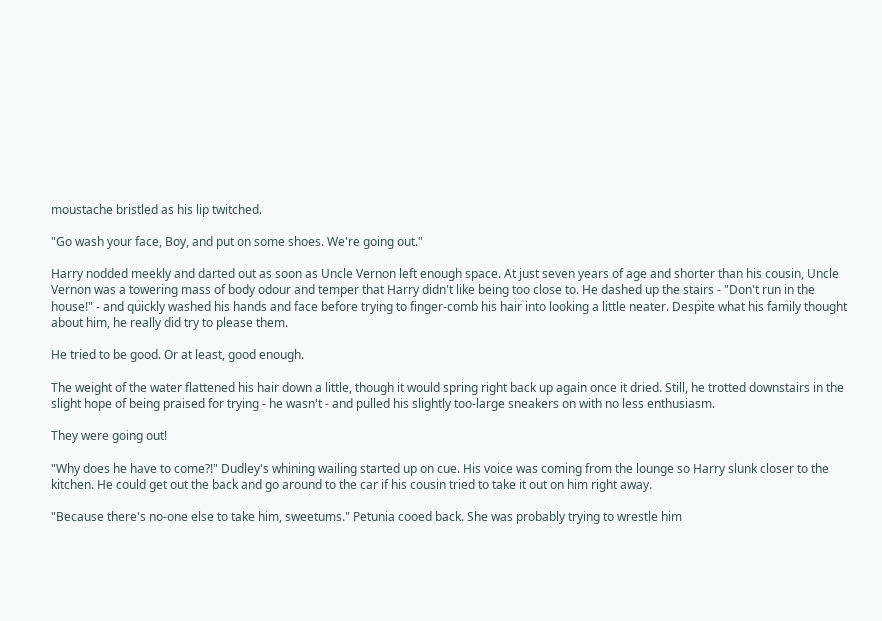moustache bristled as his lip twitched.

"Go wash your face, Boy, and put on some shoes. We're going out."

Harry nodded meekly and darted out as soon as Uncle Vernon left enough space. At just seven years of age and shorter than his cousin, Uncle Vernon was a towering mass of body odour and temper that Harry didn't like being too close to. He dashed up the stairs - "Don't run in the house!" - and quickly washed his hands and face before trying to finger-comb his hair into looking a little neater. Despite what his family thought about him, he really did try to please them.

He tried to be good. Or at least, good enough.

The weight of the water flattened his hair down a little, though it would spring right back up again once it dried. Still, he trotted downstairs in the slight hope of being praised for trying - he wasn't - and pulled his slightly too-large sneakers on with no less enthusiasm.

They were going out!

"Why does he have to come?!" Dudley's whining wailing started up on cue. His voice was coming from the lounge so Harry slunk closer to the kitchen. He could get out the back and go around to the car if his cousin tried to take it out on him right away.

"Because there's no-one else to take him, sweetums." Petunia cooed back. She was probably trying to wrestle him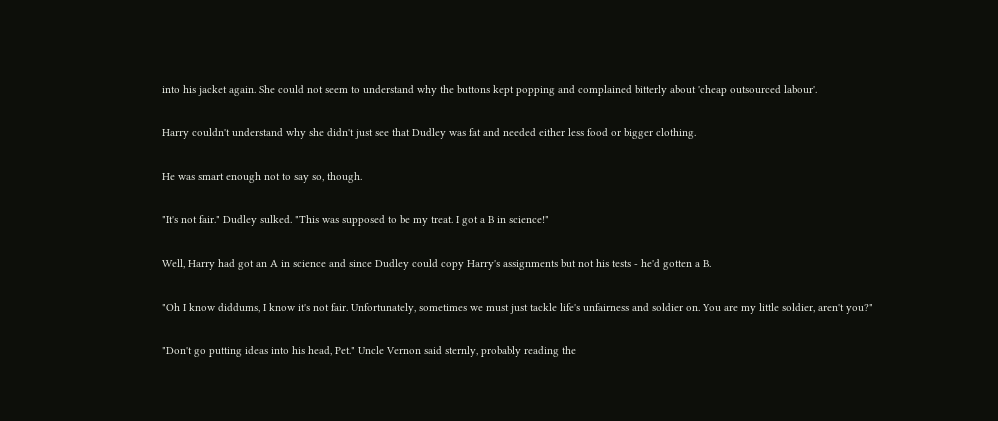into his jacket again. She could not seem to understand why the buttons kept popping and complained bitterly about 'cheap outsourced labour'.

Harry couldn't understand why she didn't just see that Dudley was fat and needed either less food or bigger clothing.

He was smart enough not to say so, though.

"It's not fair." Dudley sulked. "This was supposed to be my treat. I got a B in science!"

Well, Harry had got an A in science and since Dudley could copy Harry's assignments but not his tests - he'd gotten a B.

"Oh I know diddums, I know it's not fair. Unfortunately, sometimes we must just tackle life's unfairness and soldier on. You are my little soldier, aren't you?"

"Don't go putting ideas into his head, Pet." Uncle Vernon said sternly, probably reading the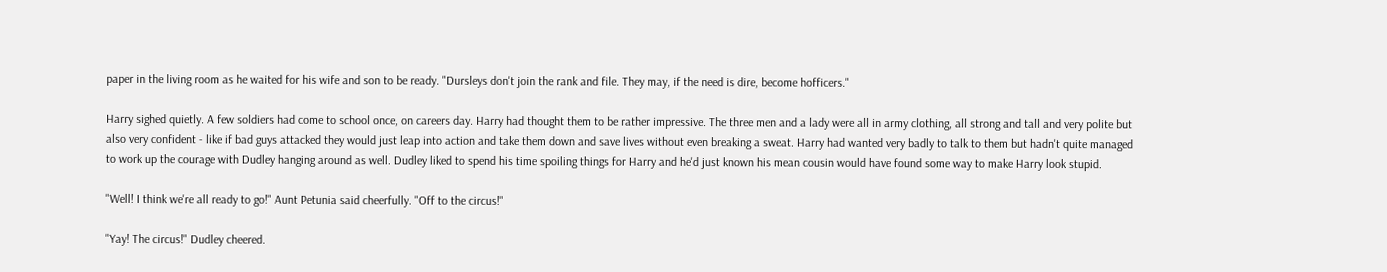paper in the living room as he waited for his wife and son to be ready. "Dursleys don't join the rank and file. They may, if the need is dire, become hofficers."

Harry sighed quietly. A few soldiers had come to school once, on careers day. Harry had thought them to be rather impressive. The three men and a lady were all in army clothing, all strong and tall and very polite but also very confident - like if bad guys attacked they would just leap into action and take them down and save lives without even breaking a sweat. Harry had wanted very badly to talk to them but hadn't quite managed to work up the courage with Dudley hanging around as well. Dudley liked to spend his time spoiling things for Harry and he'd just known his mean cousin would have found some way to make Harry look stupid.

"Well! I think we're all ready to go!" Aunt Petunia said cheerfully. "Off to the circus!"

"Yay! The circus!" Dudley cheered.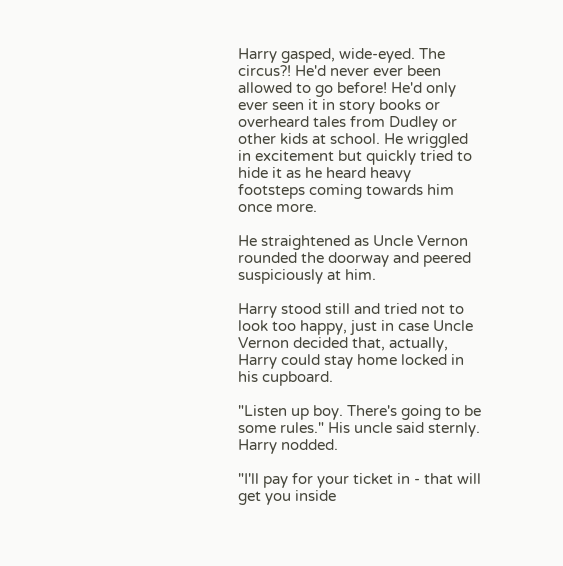Harry gasped, wide-eyed. The circus?! He'd never ever been allowed to go before! He'd only ever seen it in story books or overheard tales from Dudley or other kids at school. He wriggled in excitement but quickly tried to hide it as he heard heavy footsteps coming towards him once more.

He straightened as Uncle Vernon rounded the doorway and peered suspiciously at him.

Harry stood still and tried not to look too happy, just in case Uncle Vernon decided that, actually, Harry could stay home locked in his cupboard.

"Listen up boy. There's going to be some rules." His uncle said sternly. Harry nodded.

"I'll pay for your ticket in - that will get you inside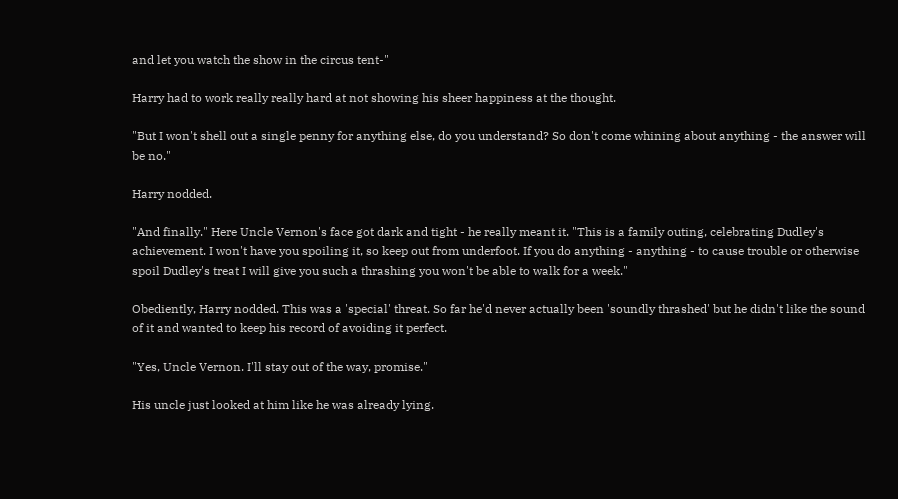and let you watch the show in the circus tent-"

Harry had to work really really hard at not showing his sheer happiness at the thought.

"But I won't shell out a single penny for anything else, do you understand? So don't come whining about anything - the answer will be no."

Harry nodded.

"And finally." Here Uncle Vernon's face got dark and tight - he really meant it. "This is a family outing, celebrating Dudley's achievement. I won't have you spoiling it, so keep out from underfoot. If you do anything - anything - to cause trouble or otherwise spoil Dudley's treat I will give you such a thrashing you won't be able to walk for a week."

Obediently, Harry nodded. This was a 'special' threat. So far he'd never actually been 'soundly thrashed' but he didn't like the sound of it and wanted to keep his record of avoiding it perfect.

"Yes, Uncle Vernon. I'll stay out of the way, promise."

His uncle just looked at him like he was already lying.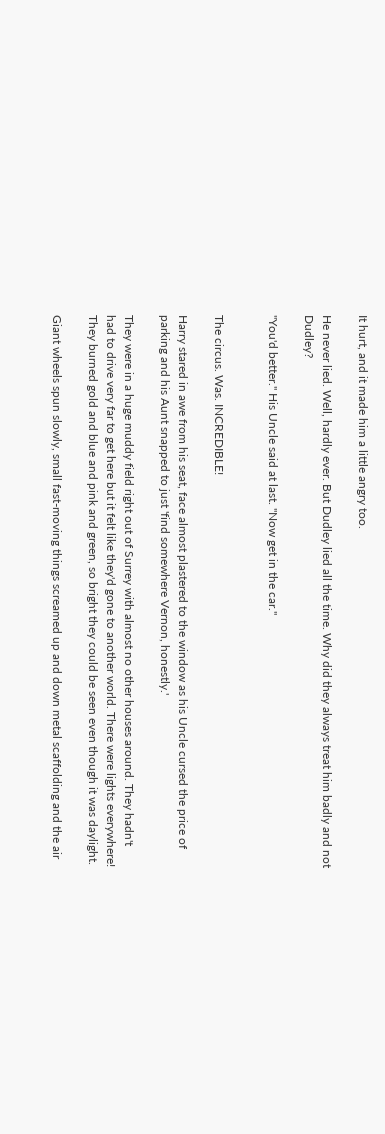It hurt, and it made him a little angry too.

He never lied. Well, hardly ever. But Dudley lied all the time. Why did they always treat him badly and not Dudley?

"You'd better." His Uncle said at last. "Now get in the car."


The circus. Was. INCREDIBLE!

Harry stared in awe from his seat, face almost plastered to the window as his Uncle cursed the price of parking and his Aunt snapped to just 'find somewhere Vernon, honestly.'

They were in a huge muddy field right out of Surrey with almost no other houses around. They hadn't had to drive very far to get here but it felt like they'd gone to another world. There were lights everywhere! They burned gold and blue and pink and green, so bright they could be seen even though it was daylight.

Giant wheels spun slowly, small fast-moving things screamed up and down metal scaffolding and the air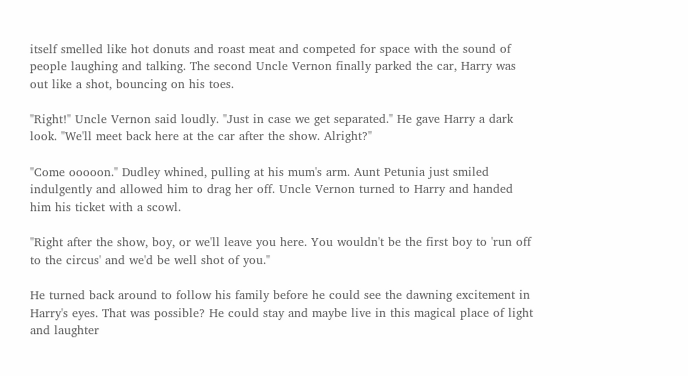itself smelled like hot donuts and roast meat and competed for space with the sound of people laughing and talking. The second Uncle Vernon finally parked the car, Harry was out like a shot, bouncing on his toes.

"Right!" Uncle Vernon said loudly. "Just in case we get separated." He gave Harry a dark look. "We'll meet back here at the car after the show. Alright?"

"Come ooooon." Dudley whined, pulling at his mum's arm. Aunt Petunia just smiled indulgently and allowed him to drag her off. Uncle Vernon turned to Harry and handed him his ticket with a scowl.

"Right after the show, boy, or we'll leave you here. You wouldn't be the first boy to 'run off to the circus' and we'd be well shot of you."

He turned back around to follow his family before he could see the dawning excitement in Harry's eyes. That was possible? He could stay and maybe live in this magical place of light and laughter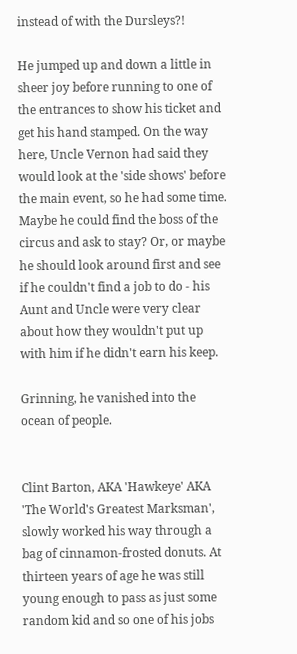instead of with the Dursleys?!

He jumped up and down a little in sheer joy before running to one of the entrances to show his ticket and get his hand stamped. On the way here, Uncle Vernon had said they would look at the 'side shows' before the main event, so he had some time. Maybe he could find the boss of the circus and ask to stay? Or, or maybe he should look around first and see if he couldn't find a job to do - his Aunt and Uncle were very clear about how they wouldn't put up with him if he didn't earn his keep.

Grinning, he vanished into the ocean of people.


Clint Barton, AKA 'Hawkeye' AKA 'The World's Greatest Marksman', slowly worked his way through a bag of cinnamon-frosted donuts. At thirteen years of age he was still young enough to pass as just some random kid and so one of his jobs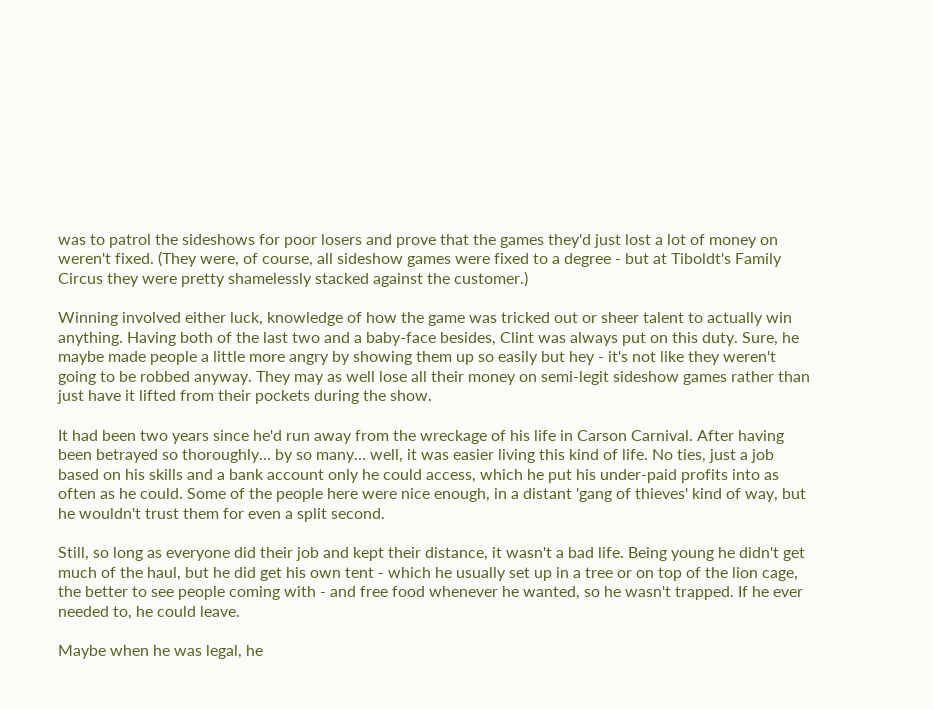was to patrol the sideshows for poor losers and prove that the games they'd just lost a lot of money on weren't fixed. (They were, of course, all sideshow games were fixed to a degree - but at Tiboldt's Family Circus they were pretty shamelessly stacked against the customer.)

Winning involved either luck, knowledge of how the game was tricked out or sheer talent to actually win anything. Having both of the last two and a baby-face besides, Clint was always put on this duty. Sure, he maybe made people a little more angry by showing them up so easily but hey - it's not like they weren't going to be robbed anyway. They may as well lose all their money on semi-legit sideshow games rather than just have it lifted from their pockets during the show.

It had been two years since he'd run away from the wreckage of his life in Carson Carnival. After having been betrayed so thoroughly… by so many… well, it was easier living this kind of life. No ties, just a job based on his skills and a bank account only he could access, which he put his under-paid profits into as often as he could. Some of the people here were nice enough, in a distant 'gang of thieves' kind of way, but he wouldn't trust them for even a split second.

Still, so long as everyone did their job and kept their distance, it wasn't a bad life. Being young he didn't get much of the haul, but he did get his own tent - which he usually set up in a tree or on top of the lion cage, the better to see people coming with - and free food whenever he wanted, so he wasn't trapped. If he ever needed to, he could leave.

Maybe when he was legal, he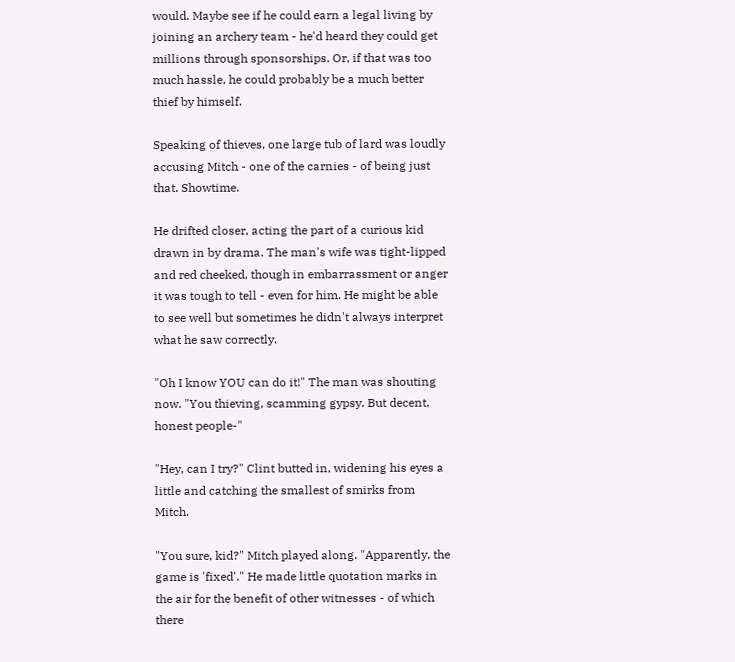would. Maybe see if he could earn a legal living by joining an archery team - he'd heard they could get millions through sponsorships. Or, if that was too much hassle, he could probably be a much better thief by himself.

Speaking of thieves, one large tub of lard was loudly accusing Mitch - one of the carnies - of being just that. Showtime.

He drifted closer, acting the part of a curious kid drawn in by drama. The man's wife was tight-lipped and red cheeked, though in embarrassment or anger it was tough to tell - even for him. He might be able to see well but sometimes he didn't always interpret what he saw correctly.

"Oh I know YOU can do it!" The man was shouting now. "You thieving, scamming gypsy. But decent, honest people-"

"Hey, can I try?" Clint butted in, widening his eyes a little and catching the smallest of smirks from Mitch.

"You sure, kid?" Mitch played along. "Apparently, the game is 'fixed'." He made little quotation marks in the air for the benefit of other witnesses - of which there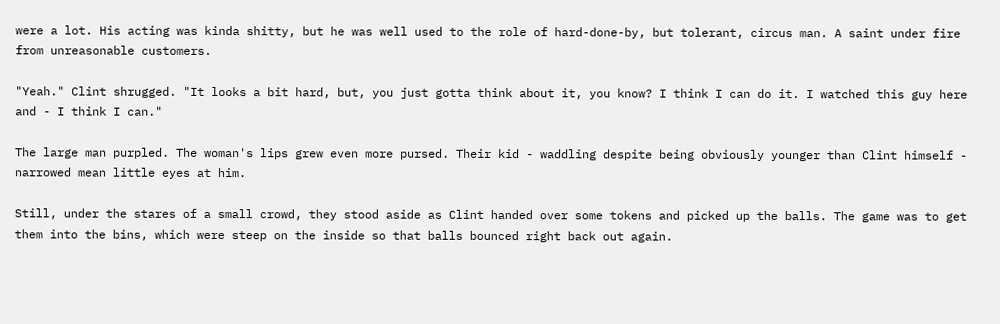were a lot. His acting was kinda shitty, but he was well used to the role of hard-done-by, but tolerant, circus man. A saint under fire from unreasonable customers.

"Yeah." Clint shrugged. "It looks a bit hard, but, you just gotta think about it, you know? I think I can do it. I watched this guy here and - I think I can."

The large man purpled. The woman's lips grew even more pursed. Their kid - waddling despite being obviously younger than Clint himself - narrowed mean little eyes at him.

Still, under the stares of a small crowd, they stood aside as Clint handed over some tokens and picked up the balls. The game was to get them into the bins, which were steep on the inside so that balls bounced right back out again.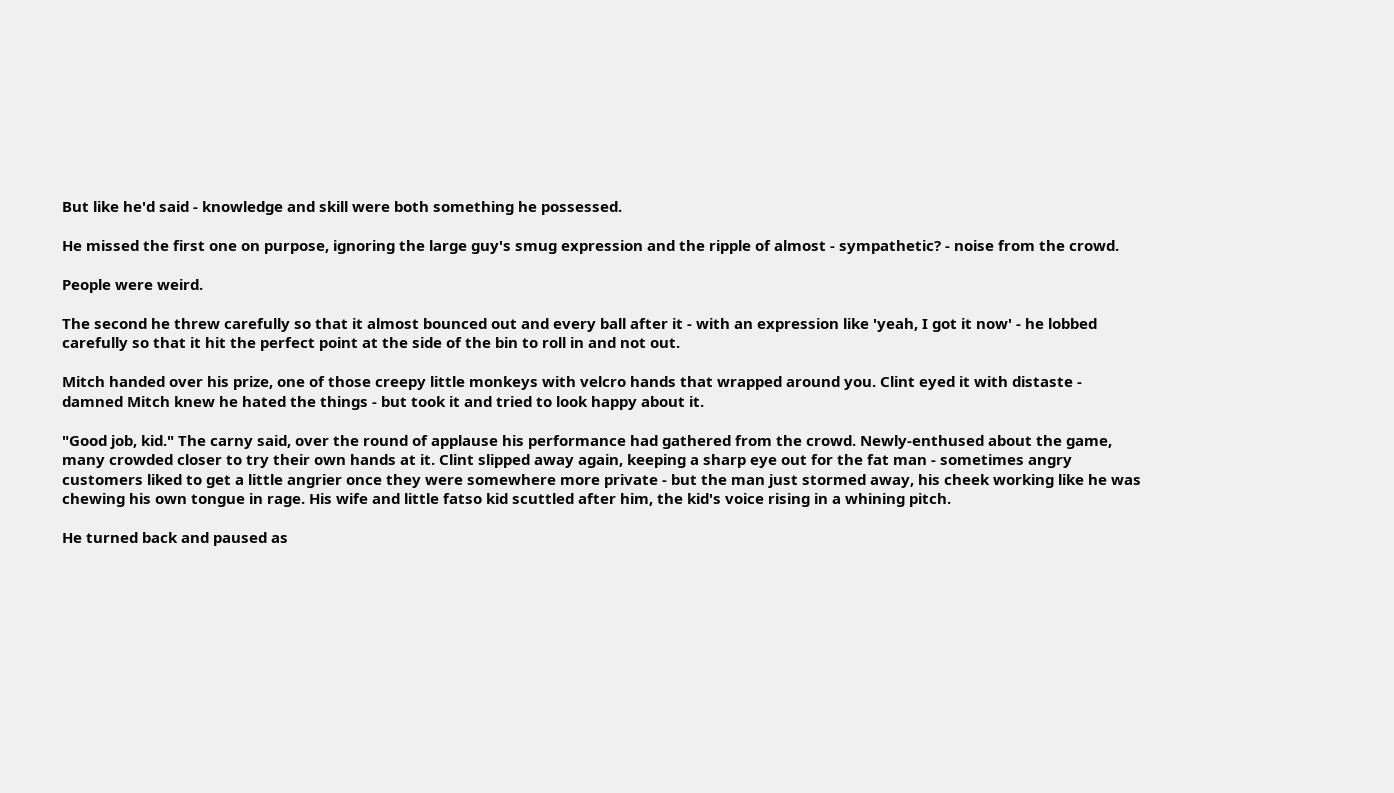But like he'd said - knowledge and skill were both something he possessed.

He missed the first one on purpose, ignoring the large guy's smug expression and the ripple of almost - sympathetic? - noise from the crowd.

People were weird.

The second he threw carefully so that it almost bounced out and every ball after it - with an expression like 'yeah, I got it now' - he lobbed carefully so that it hit the perfect point at the side of the bin to roll in and not out.

Mitch handed over his prize, one of those creepy little monkeys with velcro hands that wrapped around you. Clint eyed it with distaste - damned Mitch knew he hated the things - but took it and tried to look happy about it.

"Good job, kid." The carny said, over the round of applause his performance had gathered from the crowd. Newly-enthused about the game, many crowded closer to try their own hands at it. Clint slipped away again, keeping a sharp eye out for the fat man - sometimes angry customers liked to get a little angrier once they were somewhere more private - but the man just stormed away, his cheek working like he was chewing his own tongue in rage. His wife and little fatso kid scuttled after him, the kid's voice rising in a whining pitch.

He turned back and paused as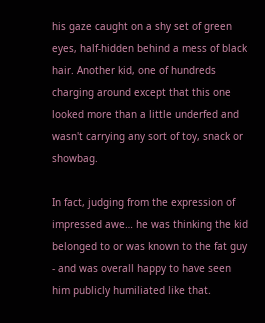his gaze caught on a shy set of green eyes, half-hidden behind a mess of black hair. Another kid, one of hundreds charging around except that this one looked more than a little underfed and wasn't carrying any sort of toy, snack or showbag.

In fact, judging from the expression of impressed awe… he was thinking the kid belonged to or was known to the fat guy - and was overall happy to have seen him publicly humiliated like that.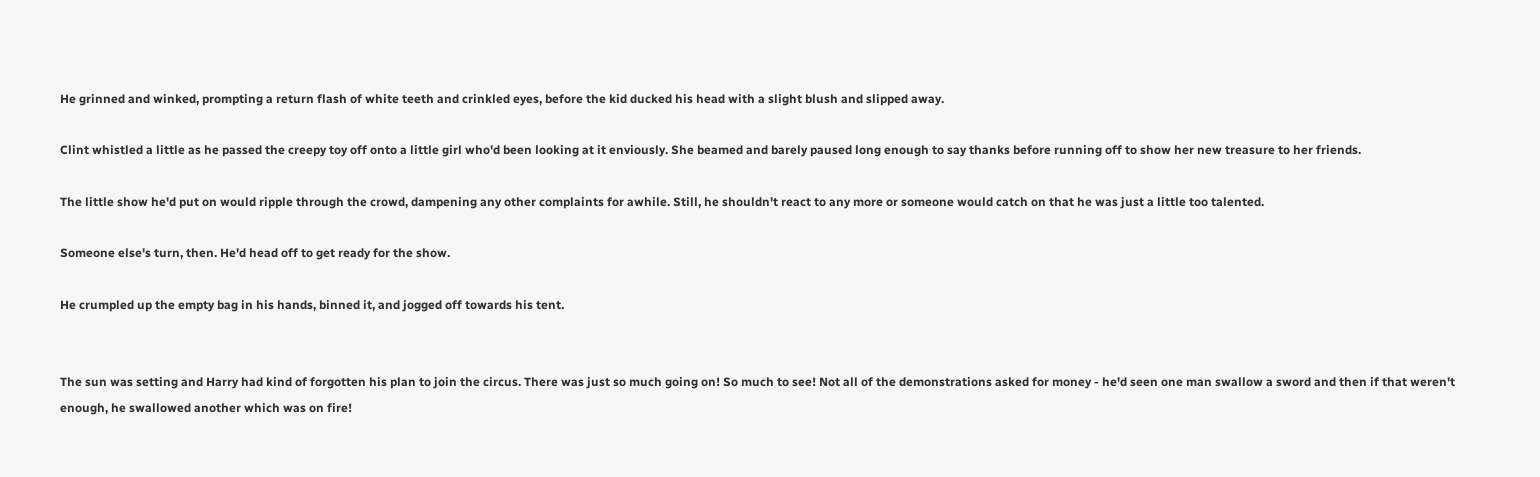He grinned and winked, prompting a return flash of white teeth and crinkled eyes, before the kid ducked his head with a slight blush and slipped away.

Clint whistled a little as he passed the creepy toy off onto a little girl who'd been looking at it enviously. She beamed and barely paused long enough to say thanks before running off to show her new treasure to her friends.

The little show he'd put on would ripple through the crowd, dampening any other complaints for awhile. Still, he shouldn't react to any more or someone would catch on that he was just a little too talented.

Someone else's turn, then. He'd head off to get ready for the show.

He crumpled up the empty bag in his hands, binned it, and jogged off towards his tent.


The sun was setting and Harry had kind of forgotten his plan to join the circus. There was just so much going on! So much to see! Not all of the demonstrations asked for money - he'd seen one man swallow a sword and then if that weren't enough, he swallowed another which was on fire!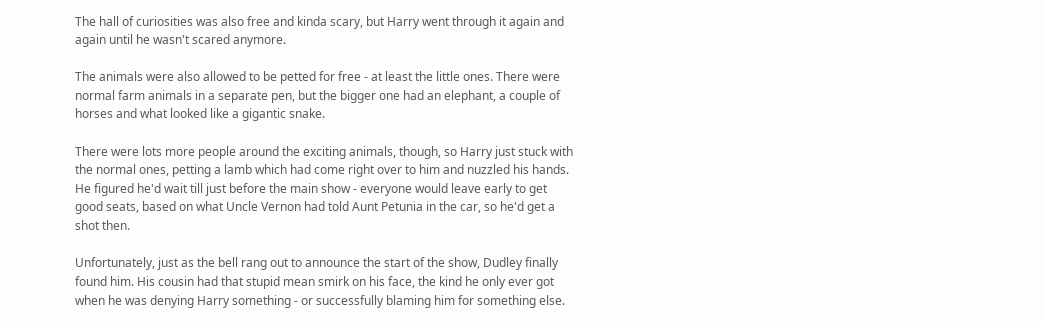The hall of curiosities was also free and kinda scary, but Harry went through it again and again until he wasn't scared anymore.

The animals were also allowed to be petted for free - at least the little ones. There were normal farm animals in a separate pen, but the bigger one had an elephant, a couple of horses and what looked like a gigantic snake.

There were lots more people around the exciting animals, though, so Harry just stuck with the normal ones, petting a lamb which had come right over to him and nuzzled his hands. He figured he'd wait till just before the main show - everyone would leave early to get good seats, based on what Uncle Vernon had told Aunt Petunia in the car, so he'd get a shot then.

Unfortunately, just as the bell rang out to announce the start of the show, Dudley finally found him. His cousin had that stupid mean smirk on his face, the kind he only ever got when he was denying Harry something - or successfully blaming him for something else.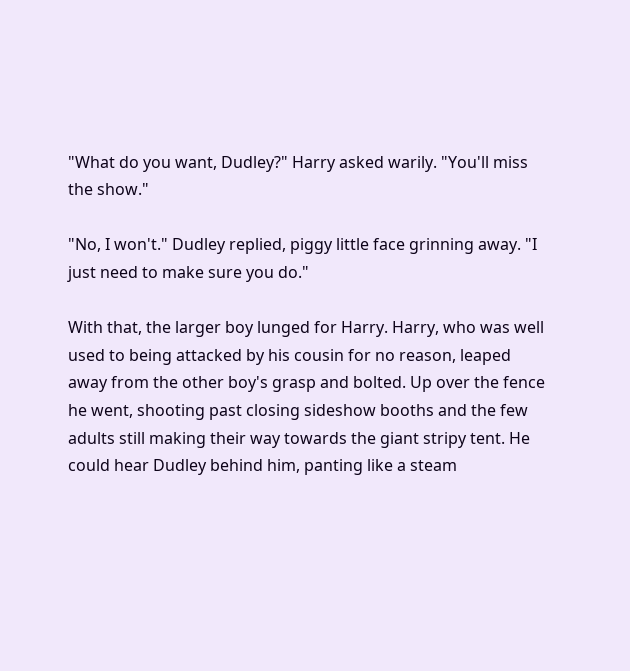"What do you want, Dudley?" Harry asked warily. "You'll miss the show."

"No, I won't." Dudley replied, piggy little face grinning away. "I just need to make sure you do."

With that, the larger boy lunged for Harry. Harry, who was well used to being attacked by his cousin for no reason, leaped away from the other boy's grasp and bolted. Up over the fence he went, shooting past closing sideshow booths and the few adults still making their way towards the giant stripy tent. He could hear Dudley behind him, panting like a steam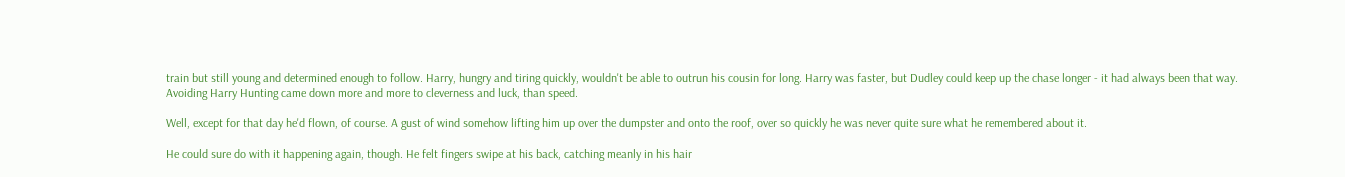train but still young and determined enough to follow. Harry, hungry and tiring quickly, wouldn't be able to outrun his cousin for long. Harry was faster, but Dudley could keep up the chase longer - it had always been that way. Avoiding Harry Hunting came down more and more to cleverness and luck, than speed.

Well, except for that day he'd flown, of course. A gust of wind somehow lifting him up over the dumpster and onto the roof, over so quickly he was never quite sure what he remembered about it.

He could sure do with it happening again, though. He felt fingers swipe at his back, catching meanly in his hair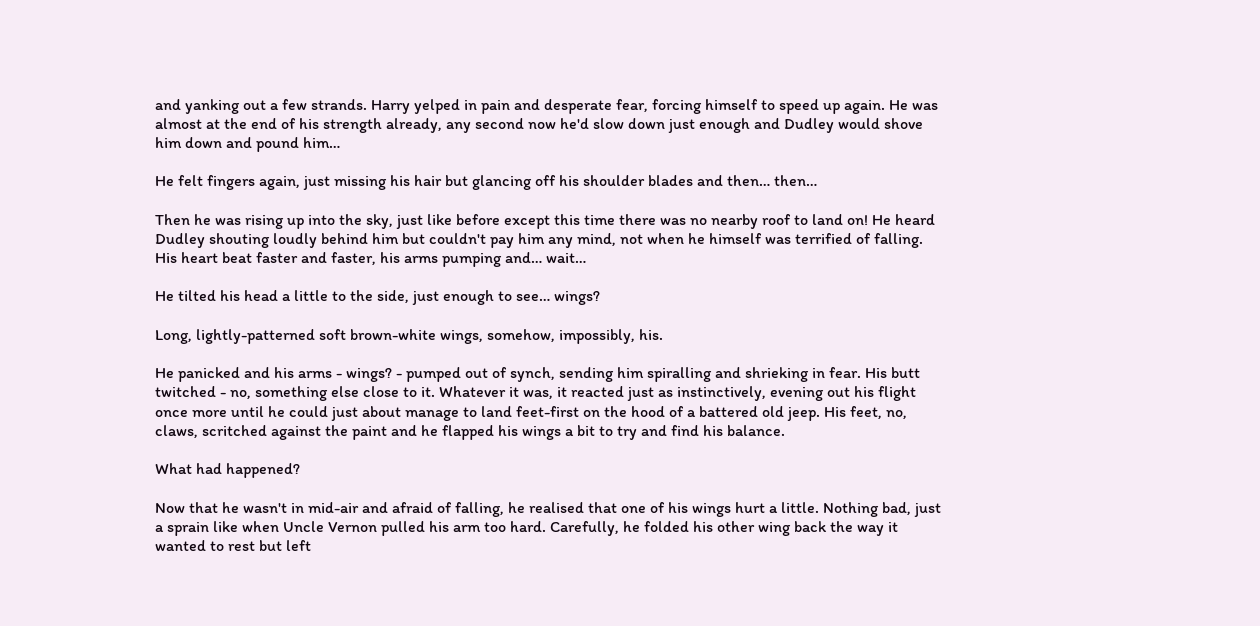and yanking out a few strands. Harry yelped in pain and desperate fear, forcing himself to speed up again. He was almost at the end of his strength already, any second now he'd slow down just enough and Dudley would shove him down and pound him…

He felt fingers again, just missing his hair but glancing off his shoulder blades and then… then…

Then he was rising up into the sky, just like before except this time there was no nearby roof to land on! He heard Dudley shouting loudly behind him but couldn't pay him any mind, not when he himself was terrified of falling. His heart beat faster and faster, his arms pumping and… wait…

He tilted his head a little to the side, just enough to see… wings?

Long, lightly-patterned soft brown-white wings, somehow, impossibly, his.

He panicked and his arms - wings? - pumped out of synch, sending him spiralling and shrieking in fear. His butt twitched - no, something else close to it. Whatever it was, it reacted just as instinctively, evening out his flight once more until he could just about manage to land feet-first on the hood of a battered old jeep. His feet, no, claws, scritched against the paint and he flapped his wings a bit to try and find his balance.

What had happened?

Now that he wasn't in mid-air and afraid of falling, he realised that one of his wings hurt a little. Nothing bad, just a sprain like when Uncle Vernon pulled his arm too hard. Carefully, he folded his other wing back the way it wanted to rest but left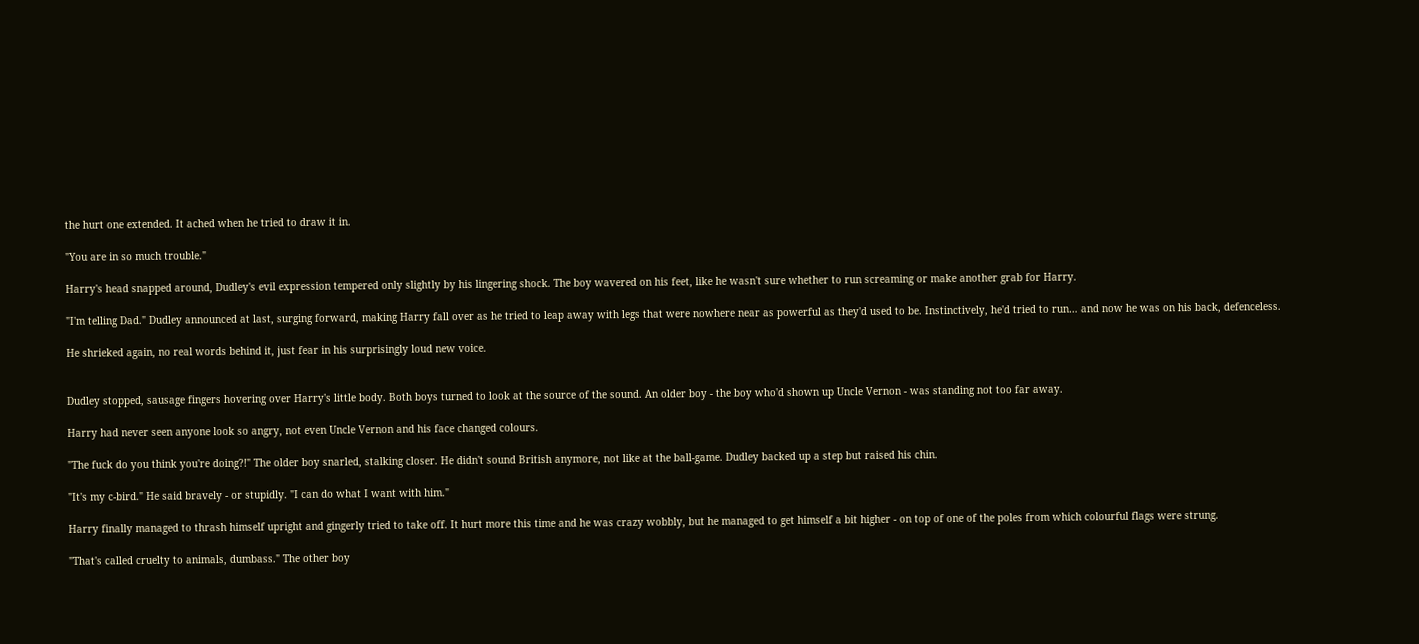the hurt one extended. It ached when he tried to draw it in.

"You are in so much trouble."

Harry's head snapped around, Dudley's evil expression tempered only slightly by his lingering shock. The boy wavered on his feet, like he wasn't sure whether to run screaming or make another grab for Harry.

"I'm telling Dad." Dudley announced at last, surging forward, making Harry fall over as he tried to leap away with legs that were nowhere near as powerful as they'd used to be. Instinctively, he'd tried to run… and now he was on his back, defenceless.

He shrieked again, no real words behind it, just fear in his surprisingly loud new voice.


Dudley stopped, sausage fingers hovering over Harry's little body. Both boys turned to look at the source of the sound. An older boy - the boy who'd shown up Uncle Vernon - was standing not too far away.

Harry had never seen anyone look so angry, not even Uncle Vernon and his face changed colours.

"The fuck do you think you're doing?!" The older boy snarled, stalking closer. He didn't sound British anymore, not like at the ball-game. Dudley backed up a step but raised his chin.

"It's my c-bird." He said bravely - or stupidly. "I can do what I want with him."

Harry finally managed to thrash himself upright and gingerly tried to take off. It hurt more this time and he was crazy wobbly, but he managed to get himself a bit higher - on top of one of the poles from which colourful flags were strung.

"That's called cruelty to animals, dumbass." The other boy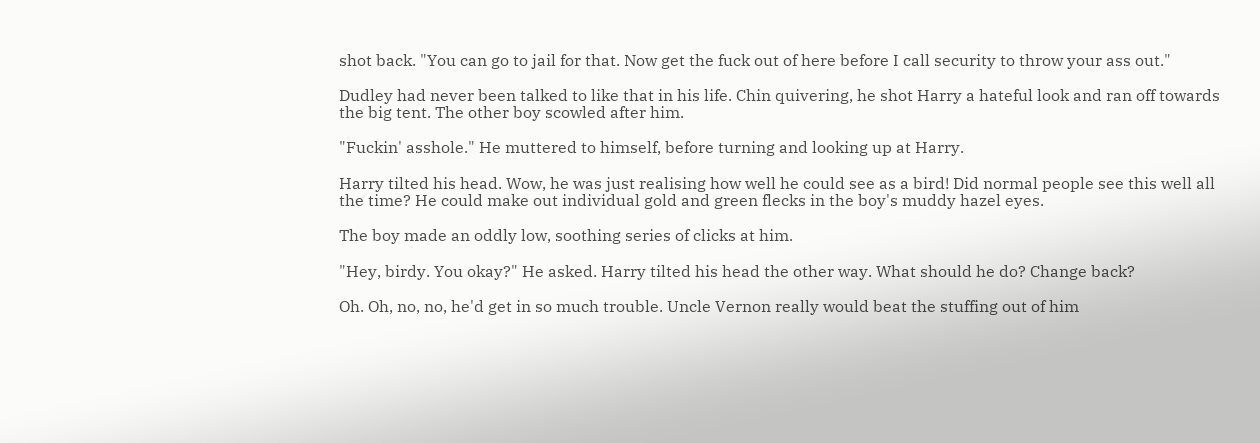shot back. "You can go to jail for that. Now get the fuck out of here before I call security to throw your ass out."

Dudley had never been talked to like that in his life. Chin quivering, he shot Harry a hateful look and ran off towards the big tent. The other boy scowled after him.

"Fuckin' asshole." He muttered to himself, before turning and looking up at Harry.

Harry tilted his head. Wow, he was just realising how well he could see as a bird! Did normal people see this well all the time? He could make out individual gold and green flecks in the boy's muddy hazel eyes.

The boy made an oddly low, soothing series of clicks at him.

"Hey, birdy. You okay?" He asked. Harry tilted his head the other way. What should he do? Change back?

Oh. Oh, no, no, he'd get in so much trouble. Uncle Vernon really would beat the stuffing out of him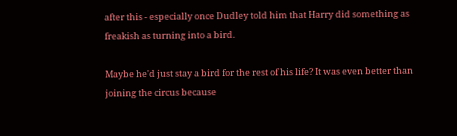after this - especially once Dudley told him that Harry did something as freakish as turning into a bird.

Maybe he'd just stay a bird for the rest of his life? It was even better than joining the circus because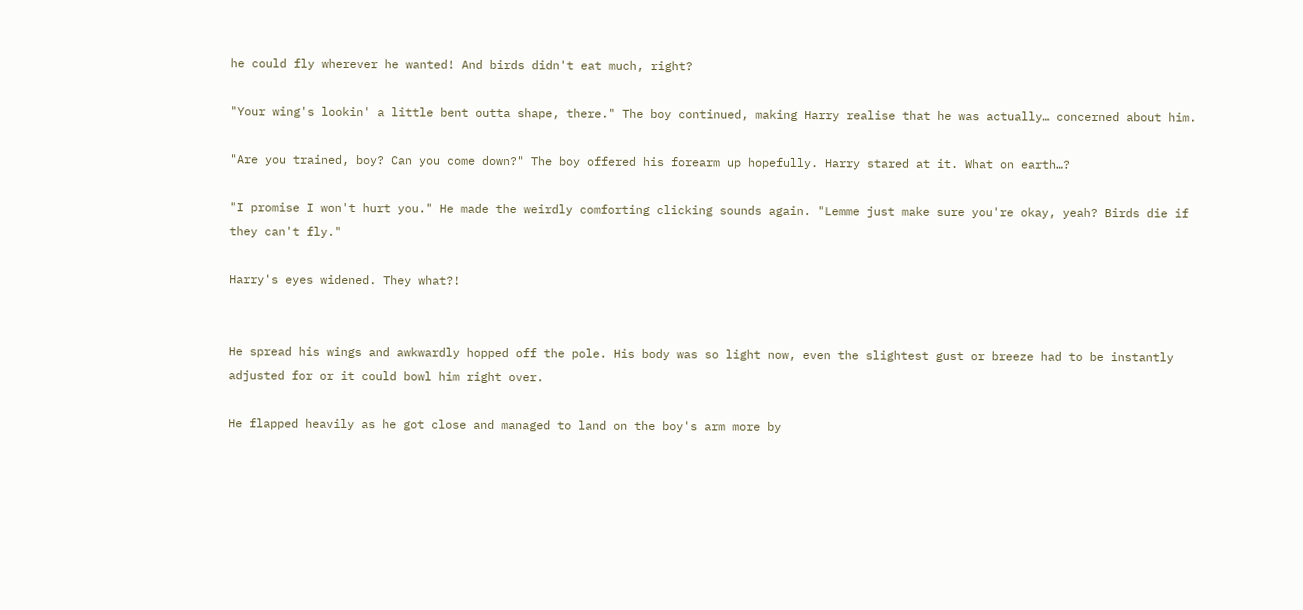he could fly wherever he wanted! And birds didn't eat much, right?

"Your wing's lookin' a little bent outta shape, there." The boy continued, making Harry realise that he was actually… concerned about him.

"Are you trained, boy? Can you come down?" The boy offered his forearm up hopefully. Harry stared at it. What on earth…?

"I promise I won't hurt you." He made the weirdly comforting clicking sounds again. "Lemme just make sure you're okay, yeah? Birds die if they can't fly."

Harry's eyes widened. They what?!


He spread his wings and awkwardly hopped off the pole. His body was so light now, even the slightest gust or breeze had to be instantly adjusted for or it could bowl him right over.

He flapped heavily as he got close and managed to land on the boy's arm more by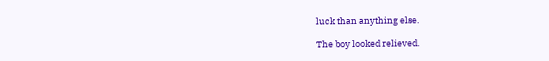luck than anything else.

The boy looked relieved.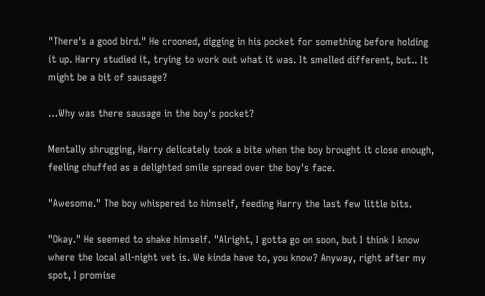"There's a good bird." He crooned, digging in his pocket for something before holding it up. Harry studied it, trying to work out what it was. It smelled different, but.. It might be a bit of sausage?

…Why was there sausage in the boy's pocket?

Mentally shrugging, Harry delicately took a bite when the boy brought it close enough, feeling chuffed as a delighted smile spread over the boy's face.

"Awesome." The boy whispered to himself, feeding Harry the last few little bits.

"Okay." He seemed to shake himself. "Alright, I gotta go on soon, but I think I know where the local all-night vet is. We kinda have to, you know? Anyway, right after my spot, I promise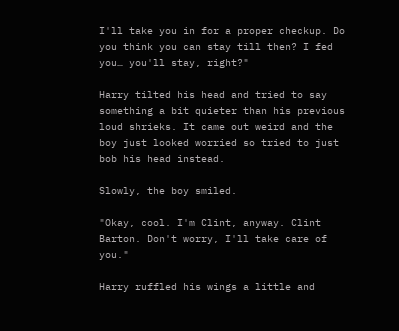I'll take you in for a proper checkup. Do you think you can stay till then? I fed you… you'll stay, right?"

Harry tilted his head and tried to say something a bit quieter than his previous loud shrieks. It came out weird and the boy just looked worried so tried to just bob his head instead.

Slowly, the boy smiled.

"Okay, cool. I'm Clint, anyway. Clint Barton. Don't worry, I'll take care of you."

Harry ruffled his wings a little and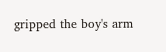gripped the boy's arm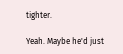tighter.

Yeah. Maybe he'd just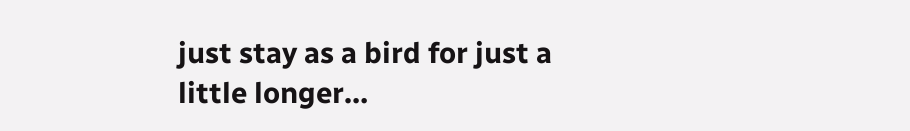just stay as a bird for just a little longer…